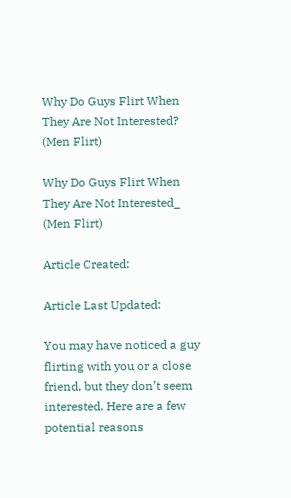Why Do Guys Flirt When They Are Not Interested? (Men Flirt)

Why Do Guys Flirt When They Are Not Interested_ (Men Flirt)

Article Created:

Article Last Updated:

You may have noticed a guy flirting with you or a close friend, but they don’t seem interested. Here are a few potential reasons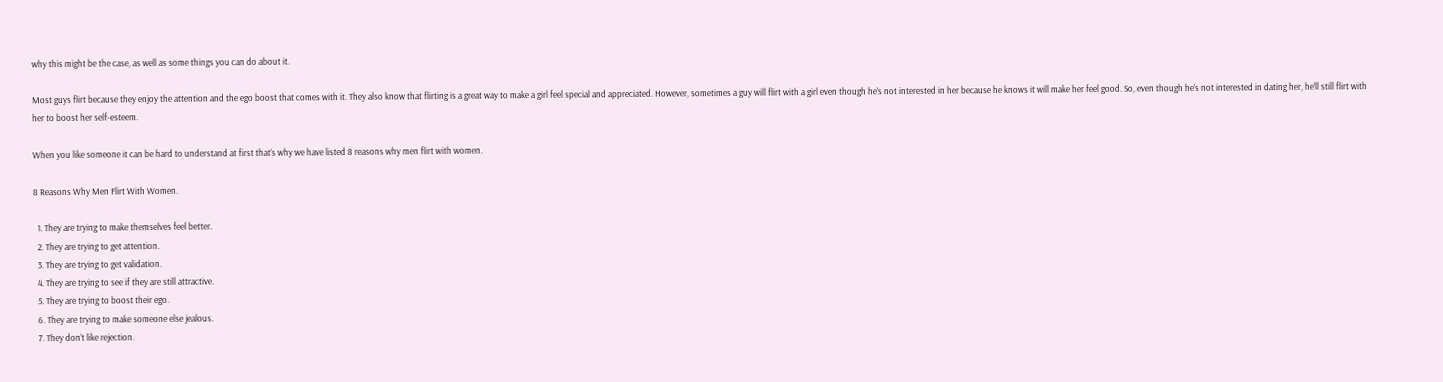why this might be the case, as well as some things you can do about it.

Most guys flirt because they enjoy the attention and the ego boost that comes with it. They also know that flirting is a great way to make a girl feel special and appreciated. However, sometimes a guy will flirt with a girl even though he’s not interested in her because he knows it will make her feel good. So, even though he’s not interested in dating her, he’ll still flirt with her to boost her self-esteem.

When you like someone it can be hard to understand at first that’s why we have listed 8 reasons why men flirt with women.

8 Reasons Why Men Flirt With Women.

  1. They are trying to make themselves feel better.
  2. They are trying to get attention.
  3. They are trying to get validation.
  4. They are trying to see if they are still attractive.
  5. They are trying to boost their ego.
  6. They are trying to make someone else jealous.
  7. They don’t like rejection.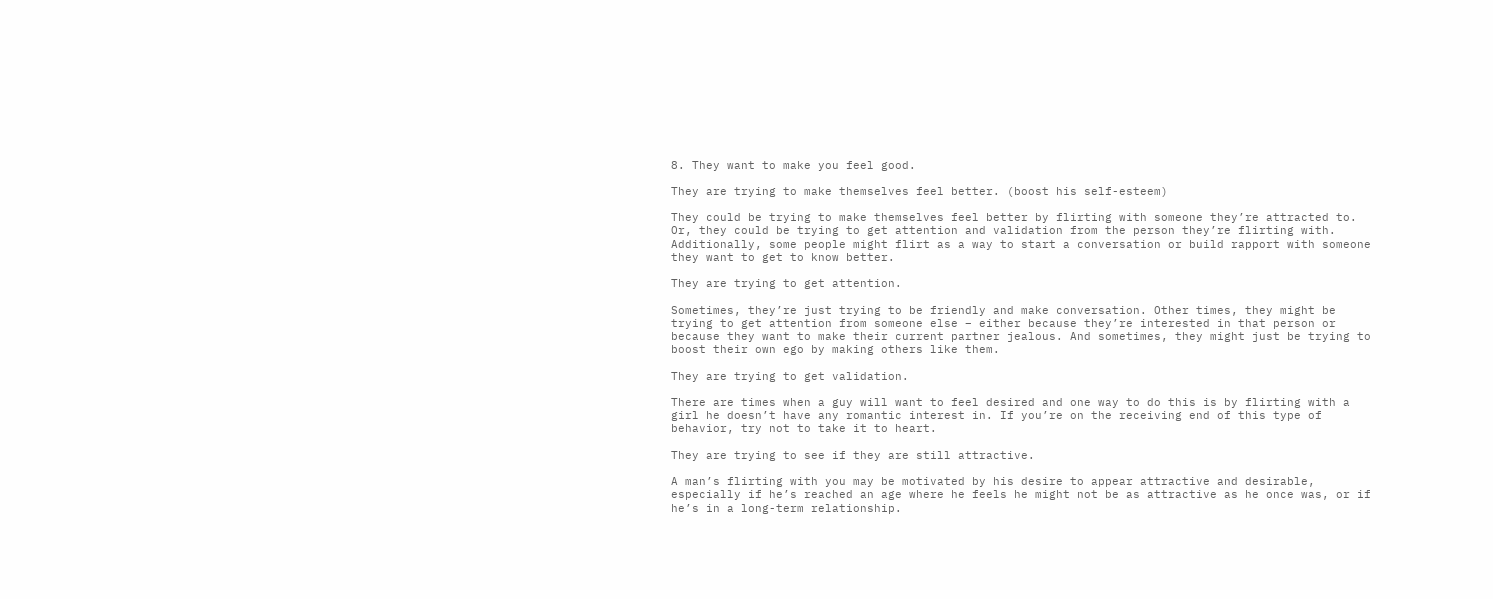8. They want to make you feel good.

They are trying to make themselves feel better. (boost his self-esteem)

They could be trying to make themselves feel better by flirting with someone they’re attracted to. Or, they could be trying to get attention and validation from the person they’re flirting with. Additionally, some people might flirt as a way to start a conversation or build rapport with someone they want to get to know better.

They are trying to get attention.

Sometimes, they’re just trying to be friendly and make conversation. Other times, they might be trying to get attention from someone else – either because they’re interested in that person or because they want to make their current partner jealous. And sometimes, they might just be trying to boost their own ego by making others like them.

They are trying to get validation.

There are times when a guy will want to feel desired and one way to do this is by flirting with a girl he doesn’t have any romantic interest in. If you’re on the receiving end of this type of behavior, try not to take it to heart.

They are trying to see if they are still attractive.

A man’s flirting with you may be motivated by his desire to appear attractive and desirable, especially if he’s reached an age where he feels he might not be as attractive as he once was, or if he’s in a long-term relationship.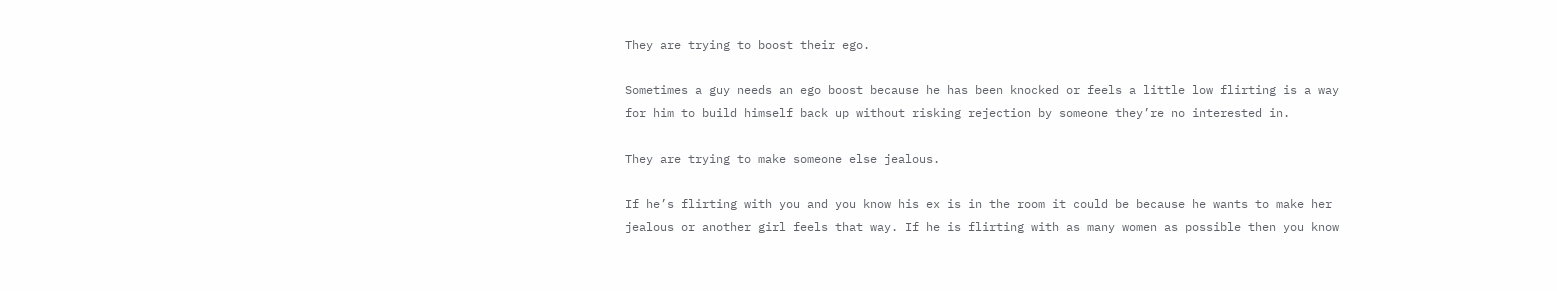They are trying to boost their ego.

Sometimes a guy needs an ego boost because he has been knocked or feels a little low flirting is a way for him to build himself back up without risking rejection by someone they’re no interested in.

They are trying to make someone else jealous.

If he’s flirting with you and you know his ex is in the room it could be because he wants to make her jealous or another girl feels that way. If he is flirting with as many women as possible then you know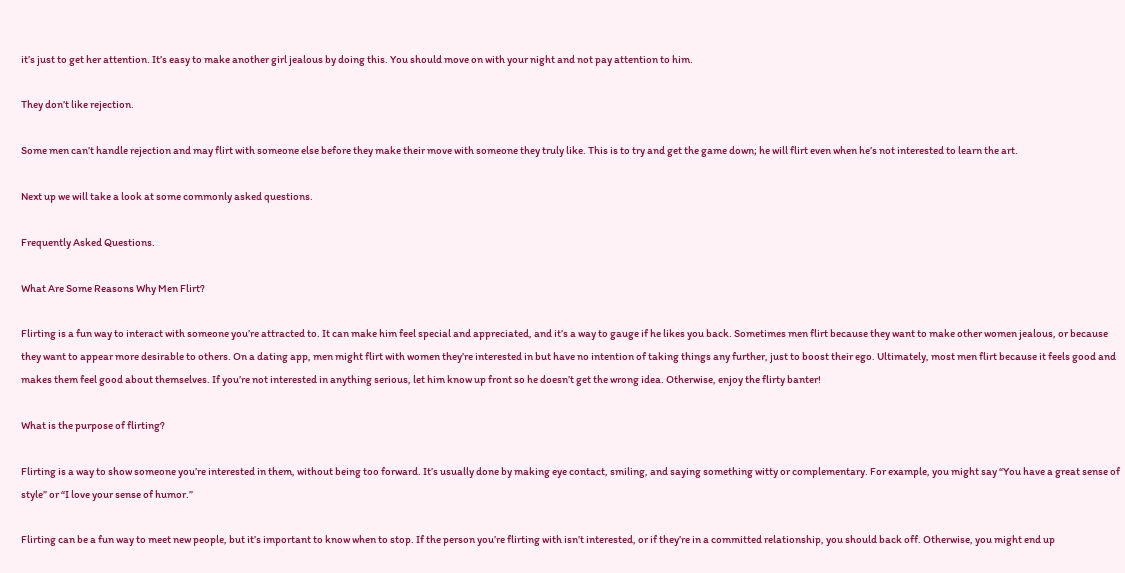it’s just to get her attention. It’s easy to make another girl jealous by doing this. You should move on with your night and not pay attention to him.

They don’t like rejection.

Some men can’t handle rejection and may flirt with someone else before they make their move with someone they truly like. This is to try and get the game down; he will flirt even when he’s not interested to learn the art.

Next up we will take a look at some commonly asked questions.

Frequently Asked Questions.

What Are Some Reasons Why Men Flirt?

Flirting is a fun way to interact with someone you’re attracted to. It can make him feel special and appreciated, and it’s a way to gauge if he likes you back. Sometimes men flirt because they want to make other women jealous, or because they want to appear more desirable to others. On a dating app, men might flirt with women they’re interested in but have no intention of taking things any further, just to boost their ego. Ultimately, most men flirt because it feels good and makes them feel good about themselves. If you’re not interested in anything serious, let him know up front so he doesn’t get the wrong idea. Otherwise, enjoy the flirty banter!

What is the purpose of flirting?

Flirting is a way to show someone you’re interested in them, without being too forward. It’s usually done by making eye contact, smiling, and saying something witty or complementary. For example, you might say “You have a great sense of style” or “I love your sense of humor.”

Flirting can be a fun way to meet new people, but it’s important to know when to stop. If the person you’re flirting with isn’t interested, or if they’re in a committed relationship, you should back off. Otherwise, you might end up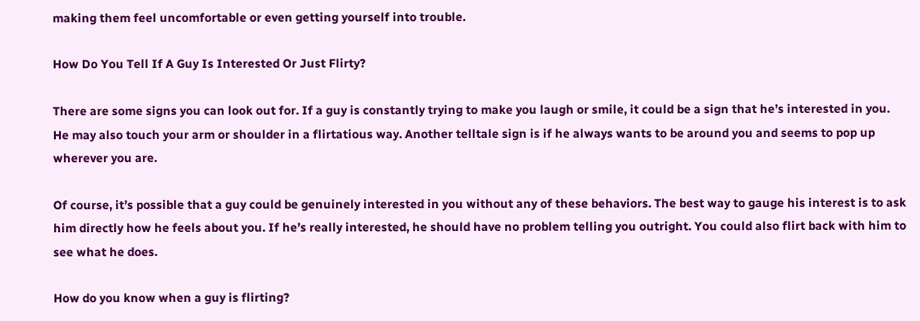making them feel uncomfortable or even getting yourself into trouble.

How Do You Tell If A Guy Is Interested Or Just Flirty?

There are some signs you can look out for. If a guy is constantly trying to make you laugh or smile, it could be a sign that he’s interested in you. He may also touch your arm or shoulder in a flirtatious way. Another telltale sign is if he always wants to be around you and seems to pop up wherever you are.

Of course, it’s possible that a guy could be genuinely interested in you without any of these behaviors. The best way to gauge his interest is to ask him directly how he feels about you. If he’s really interested, he should have no problem telling you outright. You could also flirt back with him to see what he does.

How do you know when a guy is flirting?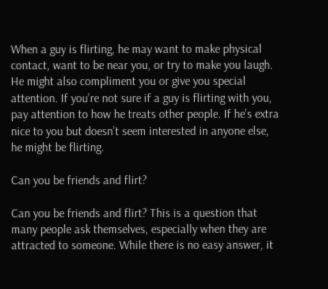When a guy is flirting, he may want to make physical contact, want to be near you, or try to make you laugh. He might also compliment you or give you special attention. If you’re not sure if a guy is flirting with you, pay attention to how he treats other people. If he’s extra nice to you but doesn’t seem interested in anyone else, he might be flirting.

Can you be friends and flirt?

Can you be friends and flirt? This is a question that many people ask themselves, especially when they are attracted to someone. While there is no easy answer, it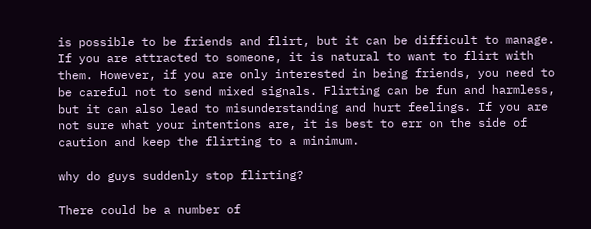is possible to be friends and flirt, but it can be difficult to manage. If you are attracted to someone, it is natural to want to flirt with them. However, if you are only interested in being friends, you need to be careful not to send mixed signals. Flirting can be fun and harmless, but it can also lead to misunderstanding and hurt feelings. If you are not sure what your intentions are, it is best to err on the side of caution and keep the flirting to a minimum.

why do guys suddenly stop flirting?

There could be a number of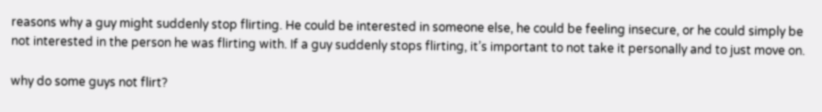reasons why a guy might suddenly stop flirting. He could be interested in someone else, he could be feeling insecure, or he could simply be not interested in the person he was flirting with. If a guy suddenly stops flirting, it’s important to not take it personally and to just move on.

why do some guys not flirt?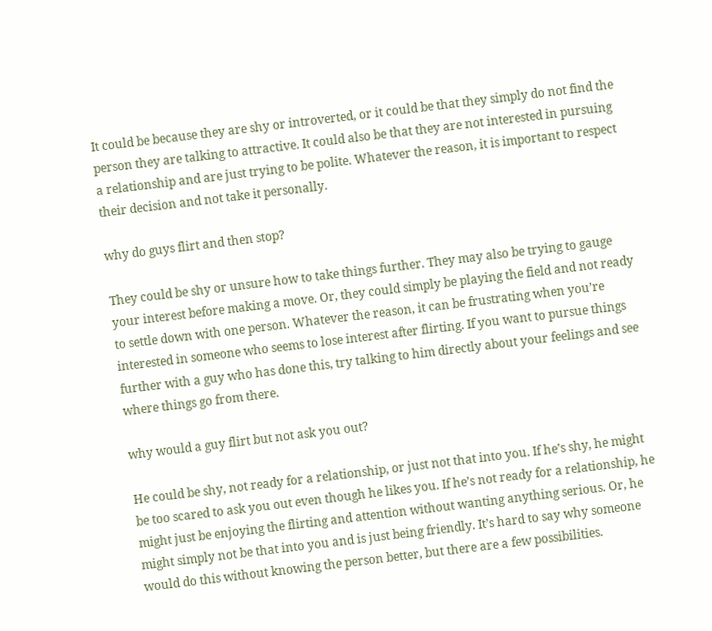It could be because they are shy or introverted, or it could be that they simply do not find the person they are talking to attractive. It could also be that they are not interested in pursuing a relationship and are just trying to be polite. Whatever the reason, it is important to respect their decision and not take it personally.

why do guys flirt and then stop?

They could be shy or unsure how to take things further. They may also be trying to gauge your interest before making a move. Or, they could simply be playing the field and not ready to settle down with one person. Whatever the reason, it can be frustrating when you’re interested in someone who seems to lose interest after flirting. If you want to pursue things further with a guy who has done this, try talking to him directly about your feelings and see where things go from there.

why would a guy flirt but not ask you out?

He could be shy, not ready for a relationship, or just not that into you. If he’s shy, he might be too scared to ask you out even though he likes you. If he’s not ready for a relationship, he might just be enjoying the flirting and attention without wanting anything serious. Or, he might simply not be that into you and is just being friendly. It’s hard to say why someone would do this without knowing the person better, but there are a few possibilities.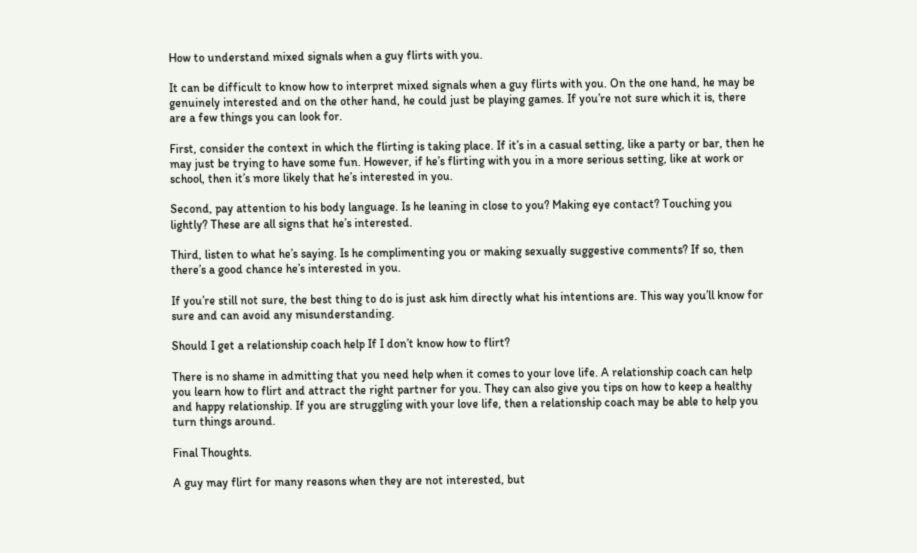How to understand mixed signals when a guy flirts with you.

It can be difficult to know how to interpret mixed signals when a guy flirts with you. On the one hand, he may be genuinely interested and on the other hand, he could just be playing games. If you’re not sure which it is, there are a few things you can look for.

First, consider the context in which the flirting is taking place. If it’s in a casual setting, like a party or bar, then he may just be trying to have some fun. However, if he’s flirting with you in a more serious setting, like at work or school, then it’s more likely that he’s interested in you.

Second, pay attention to his body language. Is he leaning in close to you? Making eye contact? Touching you lightly? These are all signs that he’s interested.

Third, listen to what he’s saying. Is he complimenting you or making sexually suggestive comments? If so, then there’s a good chance he’s interested in you.

If you’re still not sure, the best thing to do is just ask him directly what his intentions are. This way you’ll know for sure and can avoid any misunderstanding.

Should I get a relationship coach help If I don’t know how to flirt?

There is no shame in admitting that you need help when it comes to your love life. A relationship coach can help you learn how to flirt and attract the right partner for you. They can also give you tips on how to keep a healthy and happy relationship. If you are struggling with your love life, then a relationship coach may be able to help you turn things around.

Final Thoughts.

A guy may flirt for many reasons when they are not interested, but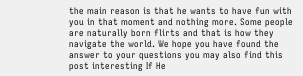the main reason is that he wants to have fun with you in that moment and nothing more. Some people are naturally born flirts and that is how they navigate the world. We hope you have found the answer to your questions you may also find this post interesting If He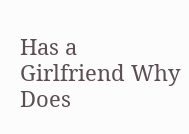Has a Girlfriend Why Does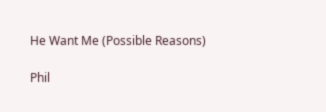He Want Me (Possible Reasons)

Phil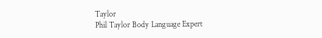Taylor
Phil Taylor Body Language Expert